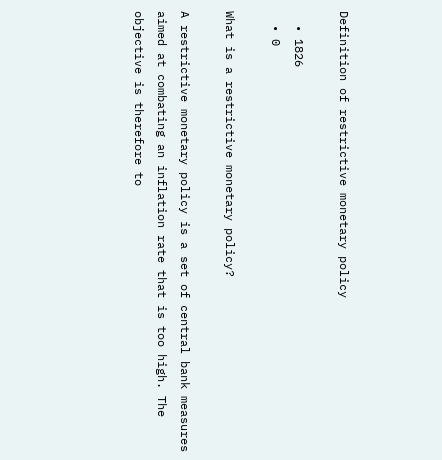Definition of restrictive monetary policy

  • 1826
  • 0

What is a restrictive monetary policy?

A restrictive monetary policy is a set of central bank measures aimed at combating an inflation rate that is too high. The objective is therefore to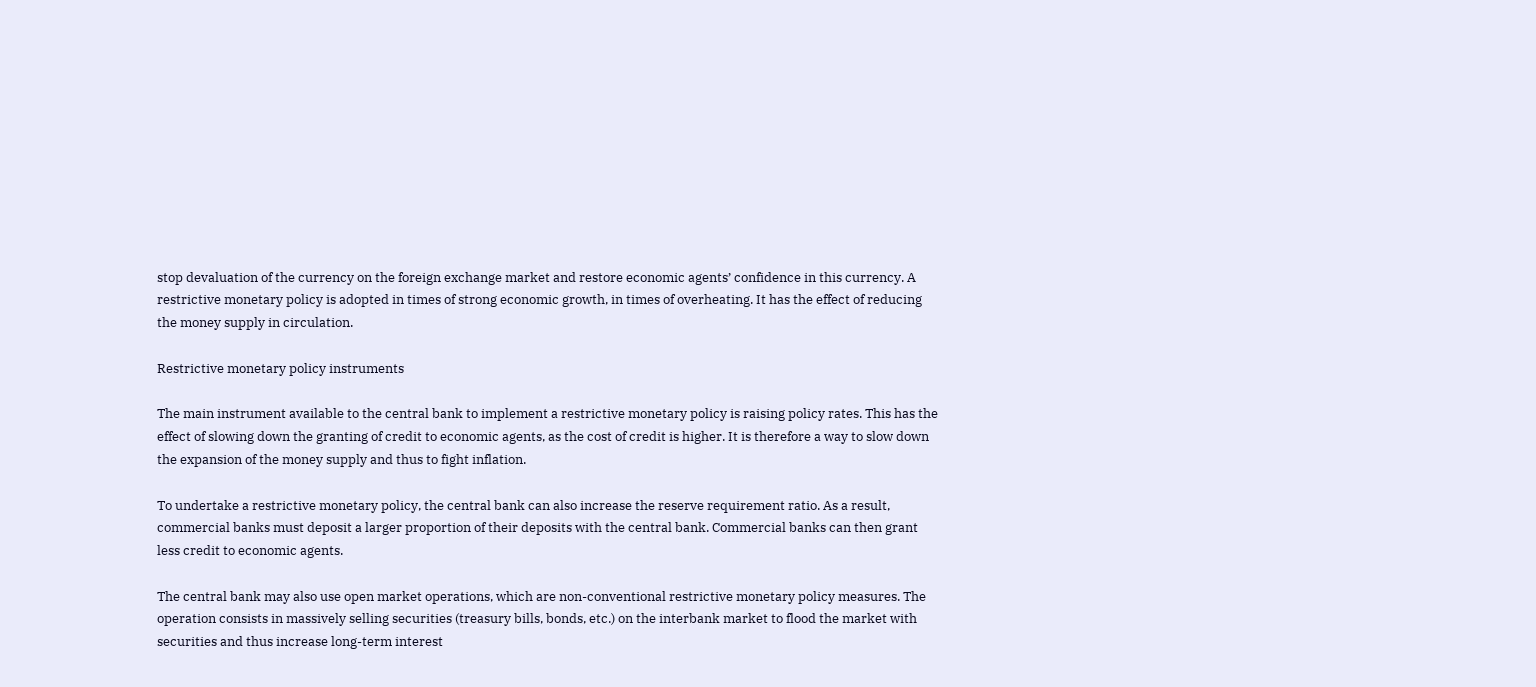stop devaluation of the currency on the foreign exchange market and restore economic agents’ confidence in this currency. A restrictive monetary policy is adopted in times of strong economic growth, in times of overheating. It has the effect of reducing the money supply in circulation.

Restrictive monetary policy instruments

The main instrument available to the central bank to implement a restrictive monetary policy is raising policy rates. This has the effect of slowing down the granting of credit to economic agents, as the cost of credit is higher. It is therefore a way to slow down the expansion of the money supply and thus to fight inflation.

To undertake a restrictive monetary policy, the central bank can also increase the reserve requirement ratio. As a result, commercial banks must deposit a larger proportion of their deposits with the central bank. Commercial banks can then grant less credit to economic agents.

The central bank may also use open market operations, which are non-conventional restrictive monetary policy measures. The operation consists in massively selling securities (treasury bills, bonds, etc.) on the interbank market to flood the market with securities and thus increase long-term interest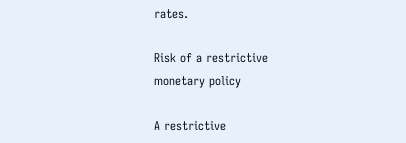rates.

Risk of a restrictive monetary policy

A restrictive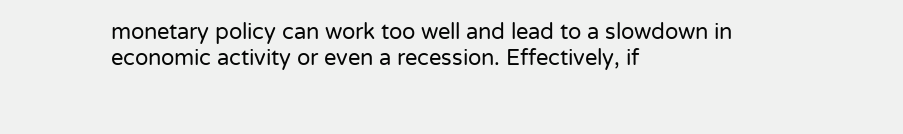monetary policy can work too well and lead to a slowdown in economic activity or even a recession. Effectively, if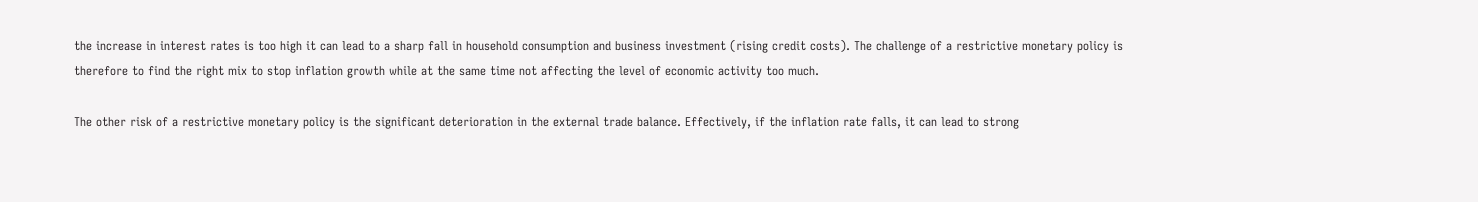the increase in interest rates is too high it can lead to a sharp fall in household consumption and business investment (rising credit costs). The challenge of a restrictive monetary policy is therefore to find the right mix to stop inflation growth while at the same time not affecting the level of economic activity too much.

The other risk of a restrictive monetary policy is the significant deterioration in the external trade balance. Effectively, if the inflation rate falls, it can lead to strong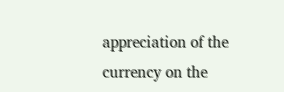appreciation of the currency on the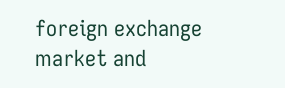foreign exchange market and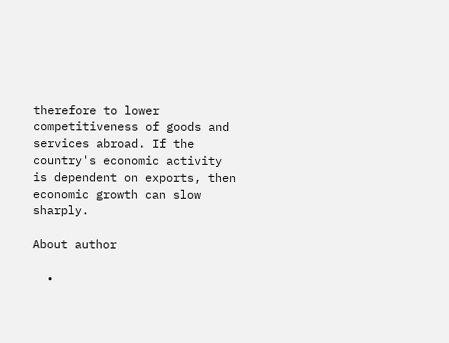therefore to lower competitiveness of goods and services abroad. If the country's economic activity is dependent on exports, then economic growth can slow sharply.

About author

  •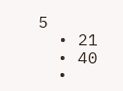5
  • 21
  • 40
  •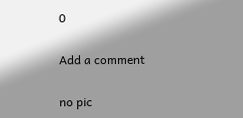0

Add a comment

no pic